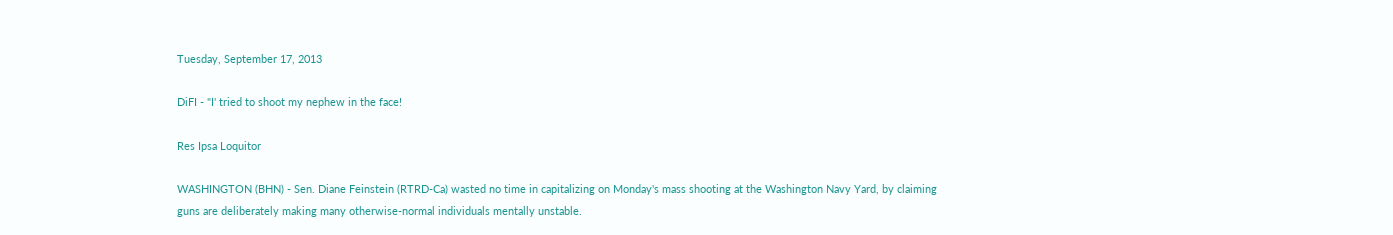Tuesday, September 17, 2013

DiFI - "I' tried to shoot my nephew in the face!

Res Ipsa Loquitor

WASHINGTON (BHN) - Sen. Diane Feinstein (RTRD-Ca) wasted no time in capitalizing on Monday's mass shooting at the Washington Navy Yard, by claiming guns are deliberately making many otherwise-normal individuals mentally unstable.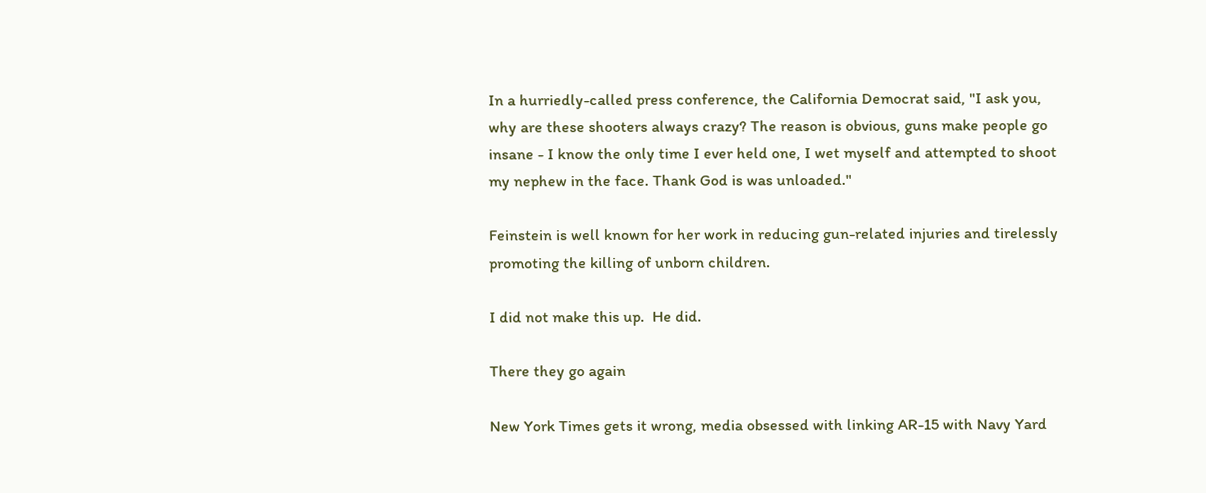In a hurriedly-called press conference, the California Democrat said, "I ask you, why are these shooters always crazy? The reason is obvious, guns make people go insane - I know the only time I ever held one, I wet myself and attempted to shoot my nephew in the face. Thank God is was unloaded."

Feinstein is well known for her work in reducing gun-related injuries and tirelessly promoting the killing of unborn children.

I did not make this up.  He did.

There they go again

New York Times gets it wrong, media obsessed with linking AR-15 with Navy Yard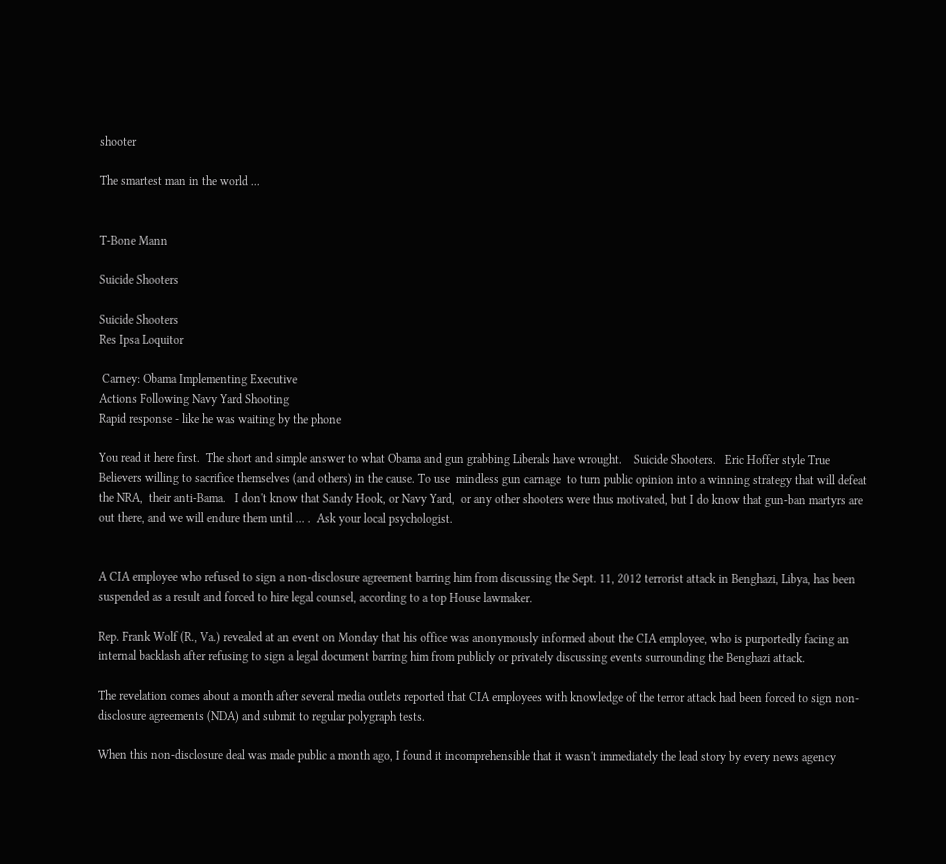shooter

The smartest man in the world ...


T-Bone Mann

Suicide Shooters

Suicide Shooters
Res Ipsa Loquitor

 Carney: Obama Implementing Executive
Actions Following Navy Yard Shooting
Rapid response - like he was waiting by the phone

You read it here first.  The short and simple answer to what Obama and gun grabbing Liberals have wrought.    Suicide Shooters.   Eric Hoffer style True Believers willing to sacrifice themselves (and others) in the cause. To use  mindless gun carnage  to turn public opinion into a winning strategy that will defeat the NRA,  their anti-Bama.   I don't know that Sandy Hook, or Navy Yard,  or any other shooters were thus motivated, but I do know that gun-ban martyrs are out there, and we will endure them until ... .  Ask your local psychologist.


A CIA employee who refused to sign a non-disclosure agreement barring him from discussing the Sept. 11, 2012 terrorist attack in Benghazi, Libya, has been suspended as a result and forced to hire legal counsel, according to a top House lawmaker.

Rep. Frank Wolf (R., Va.) revealed at an event on Monday that his office was anonymously informed about the CIA employee, who is purportedly facing an internal backlash after refusing to sign a legal document barring him from publicly or privately discussing events surrounding the Benghazi attack.

The revelation comes about a month after several media outlets reported that CIA employees with knowledge of the terror attack had been forced to sign non-disclosure agreements (NDA) and submit to regular polygraph tests.

When this non-disclosure deal was made public a month ago, I found it incomprehensible that it wasn't immediately the lead story by every news agency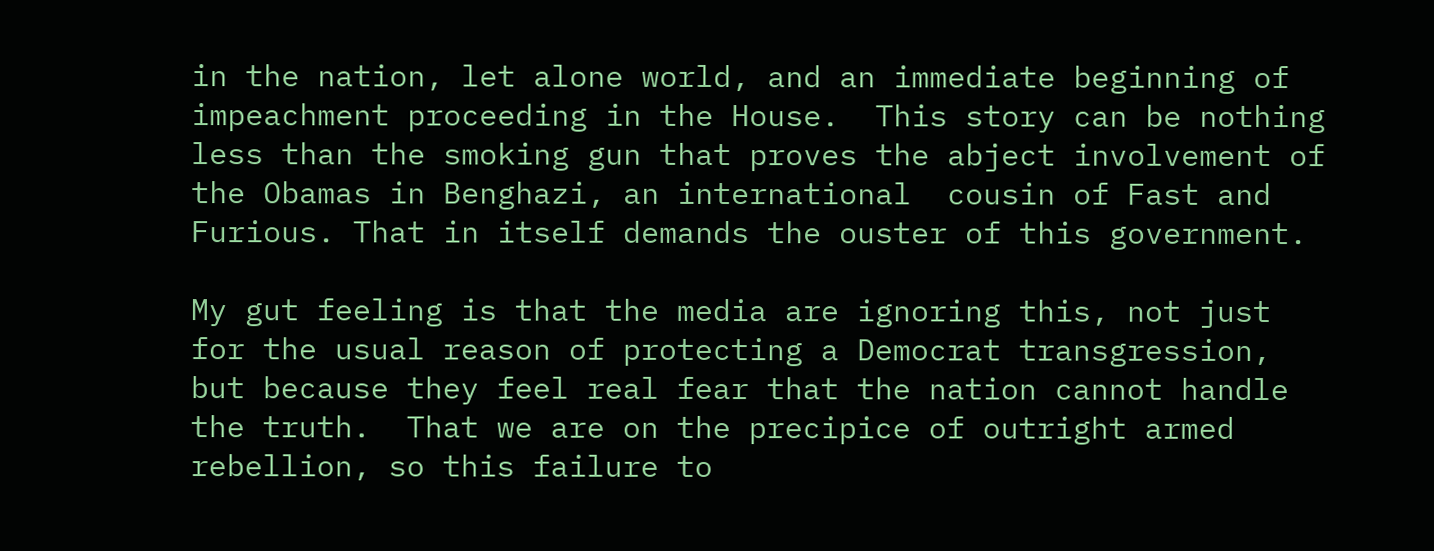in the nation, let alone world, and an immediate beginning of impeachment proceeding in the House.  This story can be nothing less than the smoking gun that proves the abject involvement of the Obamas in Benghazi, an international  cousin of Fast and Furious. That in itself demands the ouster of this government.

My gut feeling is that the media are ignoring this, not just for the usual reason of protecting a Democrat transgression, but because they feel real fear that the nation cannot handle the truth.  That we are on the precipice of outright armed rebellion, so this failure to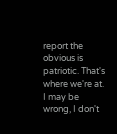report the obvious is patriotic. That's where we're at.  I may be wrong, I don't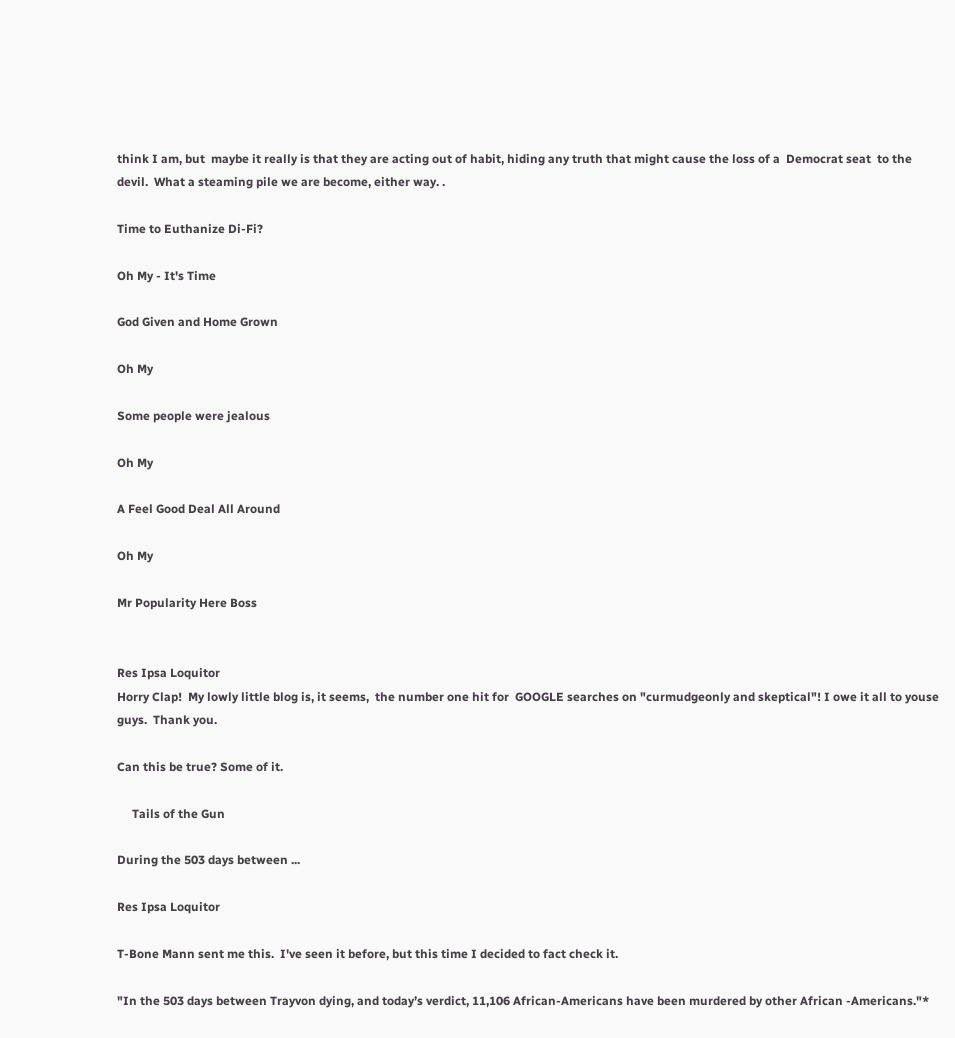think I am, but  maybe it really is that they are acting out of habit, hiding any truth that might cause the loss of a  Democrat seat  to the devil.  What a steaming pile we are become, either way. .

Time to Euthanize Di-Fi?

Oh My - It's Time

God Given and Home Grown

Oh My

Some people were jealous

Oh My

A Feel Good Deal All Around

Oh My

Mr Popularity Here Boss


Res Ipsa Loquitor
Horry Clap!  My lowly little blog is, it seems,  the number one hit for  GOOGLE searches on "curmudgeonly and skeptical"! I owe it all to youse guys.  Thank you.

Can this be true? Some of it.

     Tails of the Gun

During the 503 days between ...

Res Ipsa Loquitor

T-Bone Mann sent me this.  I've seen it before, but this time I decided to fact check it.

"In the 503 days between Trayvon dying, and today’s verdict, 11,106 African-Americans have been murdered by other African -Americans."*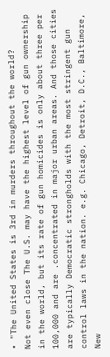• "The United States is 3rd in murders throughout the world?
Not even close The U.S. may have the highest level of gun ownership in the world, but its rate of gun homicides is only about three per 100,000 and are .concentrated in major urban areas. And those cities are typically Democratic strongholds with the most stringent gun control laws in the nation. e.g. Chicago, Detroit, D.C., Baltimore, New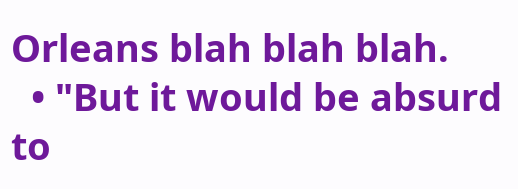Orleans blah blah blah.
  • "But it would be absurd to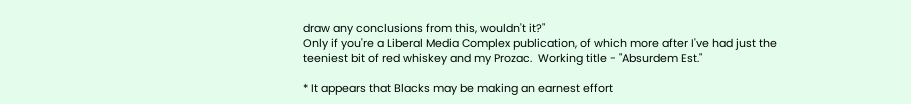draw any conclusions from this, wouldn't it?"
Only if you're a Liberal Media Complex publication, of which more after I've had just the teeniest bit of red whiskey and my Prozac.  Working title - "Absurdem Est."

* It appears that Blacks may be making an earnest effort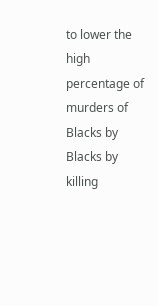to lower the high percentage of murders of Blacks by Blacks by killing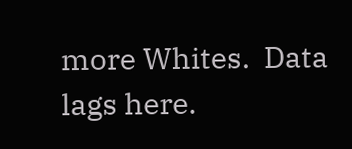more Whites.  Data lags here.